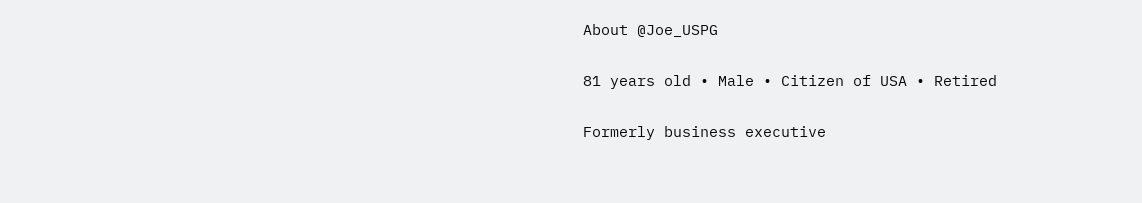About @Joe_USPG

81 years old • Male • Citizen of USA • Retired

Formerly business executive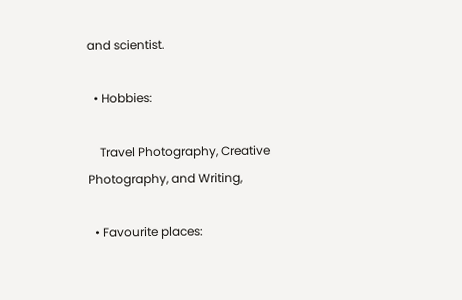and scientist.

  • Hobbies:

    Travel Photography, Creative Photography, and Writing,

  • Favourite places: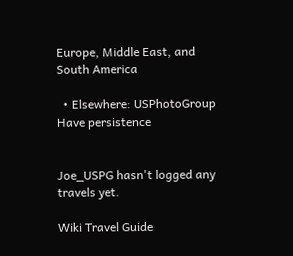Europe, Middle East, and South America

  • Elsewhere: USPhotoGroup
Have persistence


Joe_USPG hasn't logged any travels yet.

Wiki Travel Guide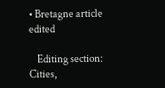• Bretagne article edited

    Editing section: Cities,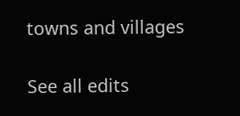towns and villages

See all edits